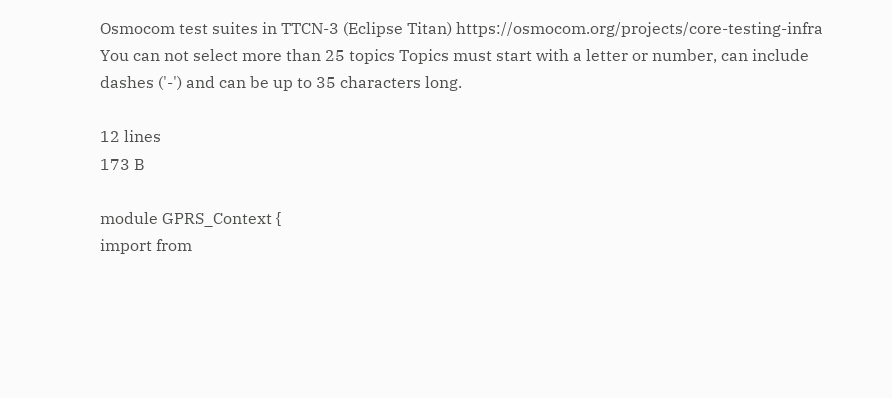Osmocom test suites in TTCN-3 (Eclipse Titan) https://osmocom.org/projects/core-testing-infra
You can not select more than 25 topics Topics must start with a letter or number, can include dashes ('-') and can be up to 35 characters long.

12 lines
173 B

module GPRS_Context {
import from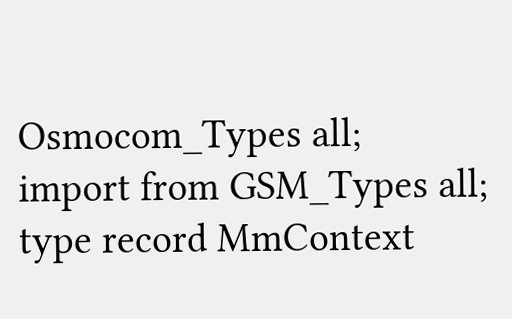Osmocom_Types all;
import from GSM_Types all;
type record MmContext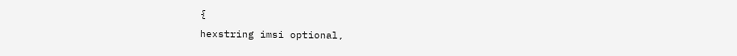{
hexstring imsi optional,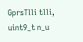GprsTlli tlli,
uint9_t n_u